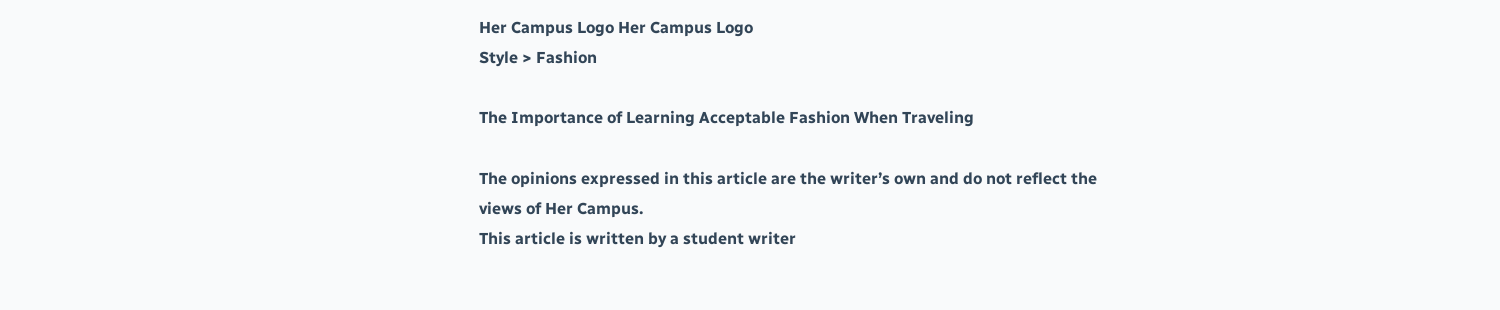Her Campus Logo Her Campus Logo
Style > Fashion

The Importance of Learning Acceptable Fashion When Traveling

The opinions expressed in this article are the writer’s own and do not reflect the views of Her Campus.
This article is written by a student writer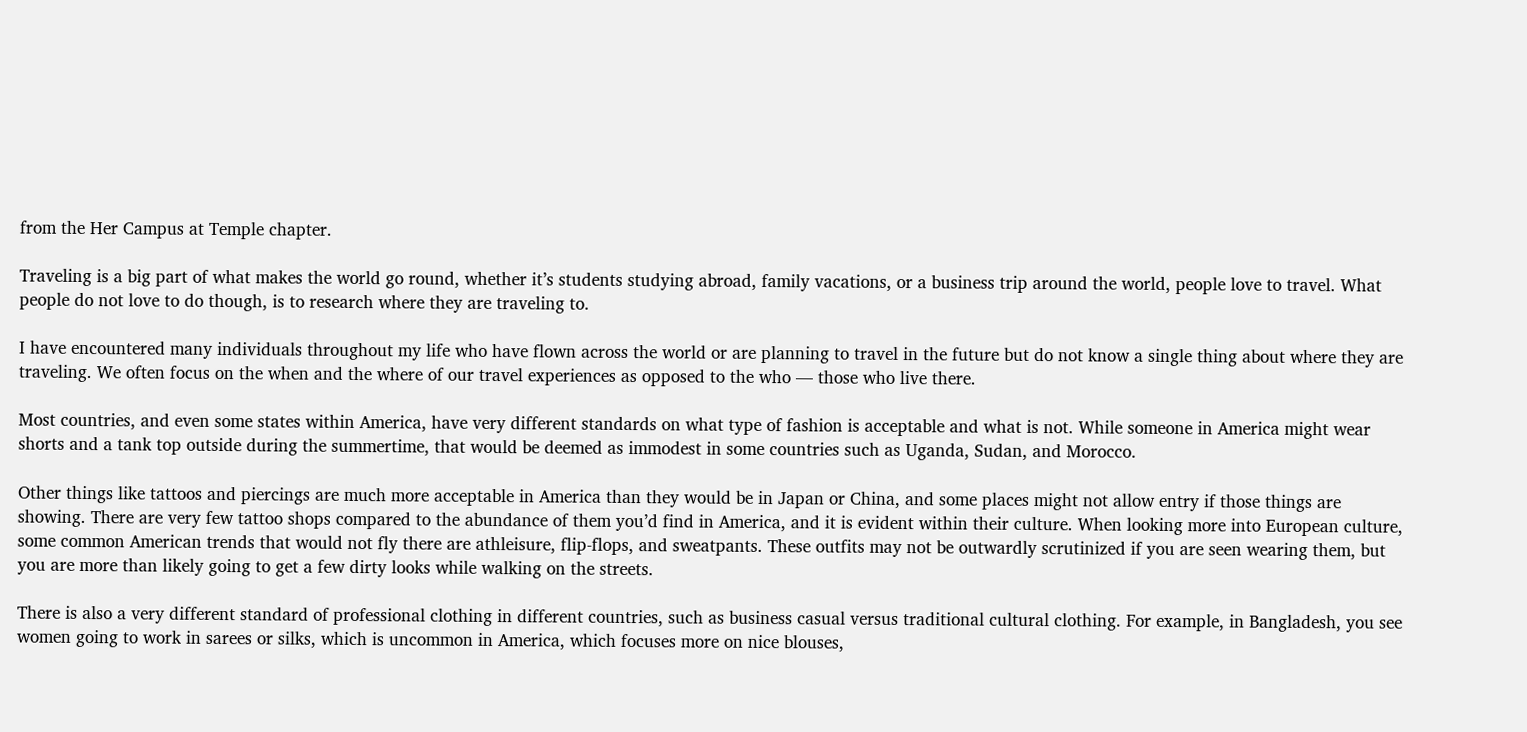from the Her Campus at Temple chapter.

Traveling is a big part of what makes the world go round, whether it’s students studying abroad, family vacations, or a business trip around the world, people love to travel. What people do not love to do though, is to research where they are traveling to.

I have encountered many individuals throughout my life who have flown across the world or are planning to travel in the future but do not know a single thing about where they are traveling. We often focus on the when and the where of our travel experiences as opposed to the who — those who live there.

Most countries, and even some states within America, have very different standards on what type of fashion is acceptable and what is not. While someone in America might wear shorts and a tank top outside during the summertime, that would be deemed as immodest in some countries such as Uganda, Sudan, and Morocco.

Other things like tattoos and piercings are much more acceptable in America than they would be in Japan or China, and some places might not allow entry if those things are showing. There are very few tattoo shops compared to the abundance of them you’d find in America, and it is evident within their culture. When looking more into European culture, some common American trends that would not fly there are athleisure, flip-flops, and sweatpants. These outfits may not be outwardly scrutinized if you are seen wearing them, but you are more than likely going to get a few dirty looks while walking on the streets.

There is also a very different standard of professional clothing in different countries, such as business casual versus traditional cultural clothing. For example, in Bangladesh, you see women going to work in sarees or silks, which is uncommon in America, which focuses more on nice blouses,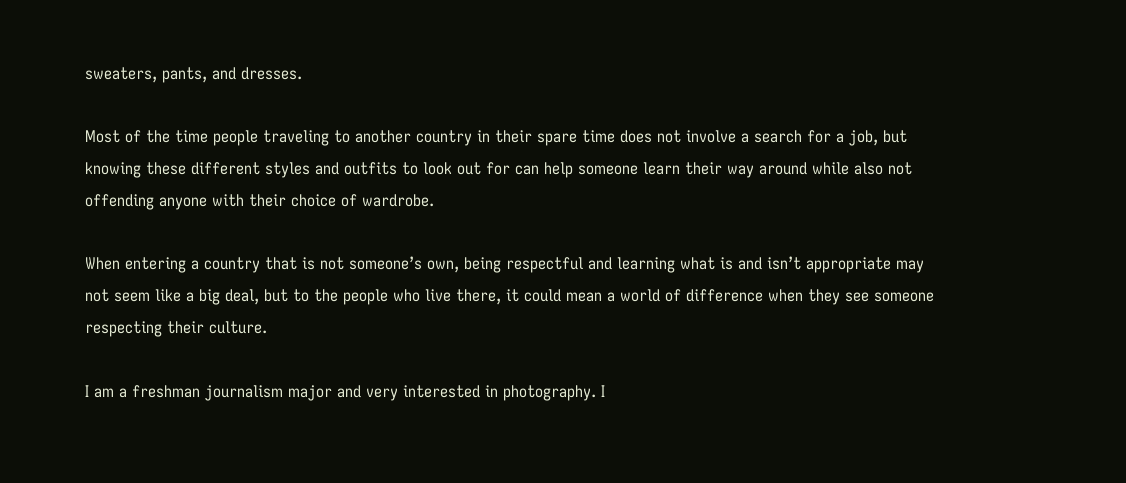sweaters, pants, and dresses.

Most of the time people traveling to another country in their spare time does not involve a search for a job, but knowing these different styles and outfits to look out for can help someone learn their way around while also not offending anyone with their choice of wardrobe.

When entering a country that is not someone’s own, being respectful and learning what is and isn’t appropriate may not seem like a big deal, but to the people who live there, it could mean a world of difference when they see someone respecting their culture.

I am a freshman journalism major and very interested in photography. I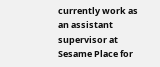currently work as an assistant supervisor at Sesame Place for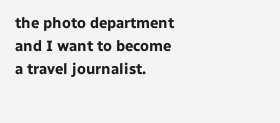the photo department and I want to become a travel journalist.